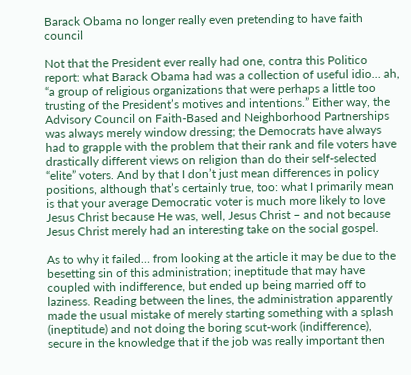Barack Obama no longer really even pretending to have faith council

Not that the President ever really had one, contra this Politico report: what Barack Obama had was a collection of useful idio… ah, “a group of religious organizations that were perhaps a little too trusting of the President’s motives and intentions.” Either way, the Advisory Council on Faith-Based and Neighborhood Partnerships was always merely window dressing; the Democrats have always had to grapple with the problem that their rank and file voters have drastically different views on religion than do their self-selected “elite” voters. And by that I don’t just mean differences in policy positions, although that’s certainly true, too: what I primarily mean is that your average Democratic voter is much more likely to love Jesus Christ because He was, well, Jesus Christ – and not because Jesus Christ merely had an interesting take on the social gospel.

As to why it failed… from looking at the article it may be due to the besetting sin of this administration; ineptitude that may have coupled with indifference, but ended up being married off to laziness. Reading between the lines, the administration apparently made the usual mistake of merely starting something with a splash (ineptitude) and not doing the boring scut-work (indifference), secure in the knowledge that if the job was really important then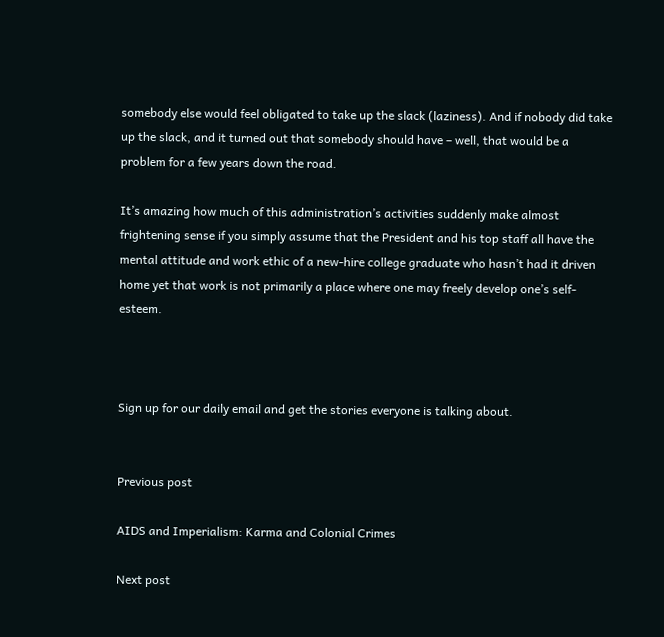somebody else would feel obligated to take up the slack (laziness). And if nobody did take up the slack, and it turned out that somebody should have – well, that would be a problem for a few years down the road.

It’s amazing how much of this administration’s activities suddenly make almost frightening sense if you simply assume that the President and his top staff all have the mental attitude and work ethic of a new-hire college graduate who hasn’t had it driven home yet that work is not primarily a place where one may freely develop one’s self-esteem.



Sign up for our daily email and get the stories everyone is talking about.


Previous post

AIDS and Imperialism: Karma and Colonial Crimes

Next post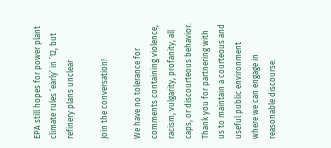EPA still hopes for power plant climate rules ‘early’ in ’12, but refinery plans unclear

Join the conversation!

We have no tolerance for comments containing violence, racism, vulgarity, profanity, all caps, or discourteous behavior. Thank you for partnering with us to maintain a courteous and useful public environment where we can engage in reasonable discourse.